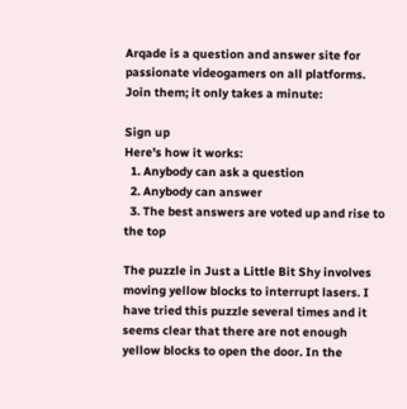Arqade is a question and answer site for passionate videogamers on all platforms. Join them; it only takes a minute:

Sign up
Here's how it works:
  1. Anybody can ask a question
  2. Anybody can answer
  3. The best answers are voted up and rise to the top

The puzzle in Just a Little Bit Shy involves moving yellow blocks to interrupt lasers. I have tried this puzzle several times and it seems clear that there are not enough yellow blocks to open the door. In the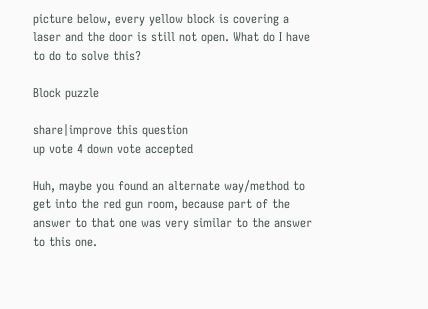picture below, every yellow block is covering a laser and the door is still not open. What do I have to do to solve this?

Block puzzle

share|improve this question
up vote 4 down vote accepted

Huh, maybe you found an alternate way/method to get into the red gun room, because part of the answer to that one was very similar to the answer to this one.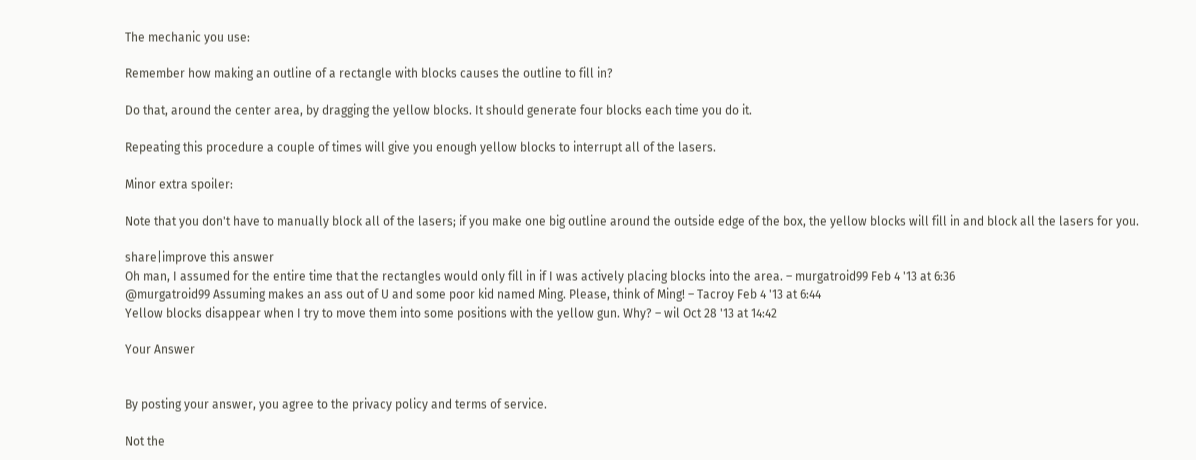The mechanic you use:

Remember how making an outline of a rectangle with blocks causes the outline to fill in?

Do that, around the center area, by dragging the yellow blocks. It should generate four blocks each time you do it.

Repeating this procedure a couple of times will give you enough yellow blocks to interrupt all of the lasers.

Minor extra spoiler:

Note that you don't have to manually block all of the lasers; if you make one big outline around the outside edge of the box, the yellow blocks will fill in and block all the lasers for you.

share|improve this answer
Oh man, I assumed for the entire time that the rectangles would only fill in if I was actively placing blocks into the area. – murgatroid99 Feb 4 '13 at 6:36
@murgatroid99 Assuming makes an ass out of U and some poor kid named Ming. Please, think of Ming! – Tacroy Feb 4 '13 at 6:44
Yellow blocks disappear when I try to move them into some positions with the yellow gun. Why? – wil Oct 28 '13 at 14:42

Your Answer


By posting your answer, you agree to the privacy policy and terms of service.

Not the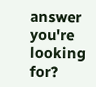answer you're looking for?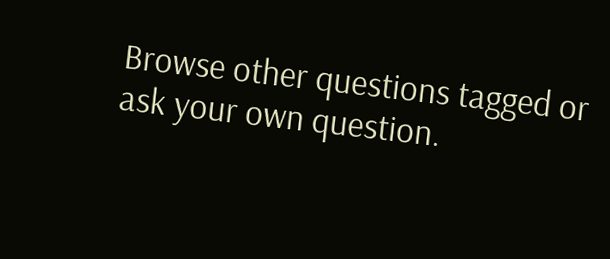Browse other questions tagged or ask your own question.